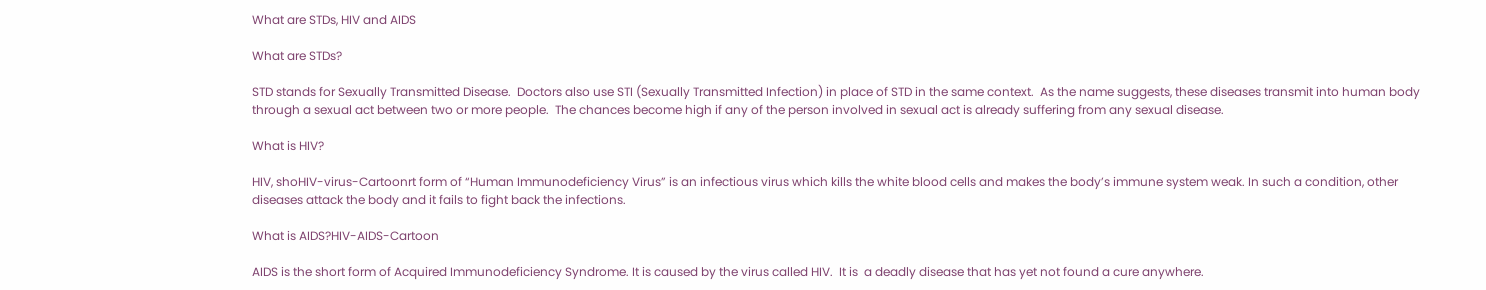What are STDs, HIV and AIDS

What are STDs?

STD stands for Sexually Transmitted Disease.  Doctors also use STI (Sexually Transmitted Infection) in place of STD in the same context.  As the name suggests, these diseases transmit into human body through a sexual act between two or more people.  The chances become high if any of the person involved in sexual act is already suffering from any sexual disease.

What is HIV?

HIV, shoHIV-virus-Cartoonrt form of “Human Immunodeficiency Virus” is an infectious virus which kills the white blood cells and makes the body’s immune system weak. In such a condition, other diseases attack the body and it fails to fight back the infections.

What is AIDS?HIV-AIDS-Cartoon

AIDS is the short form of Acquired Immunodeficiency Syndrome. It is caused by the virus called HIV.  It is  a deadly disease that has yet not found a cure anywhere.